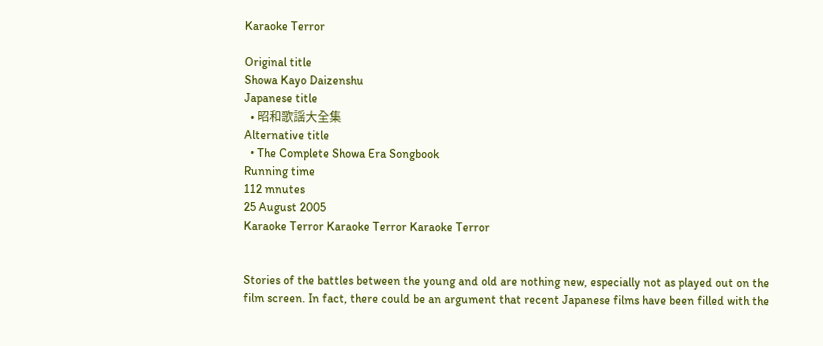Karaoke Terror

Original title
Showa Kayo Daizenshu
Japanese title
  • 昭和歌謡大全集
Alternative title
  • The Complete Showa Era Songbook
Running time
112 mnutes
25 August 2005
Karaoke Terror Karaoke Terror Karaoke Terror


Stories of the battles between the young and old are nothing new, especially not as played out on the film screen. In fact, there could be an argument that recent Japanese films have been filled with the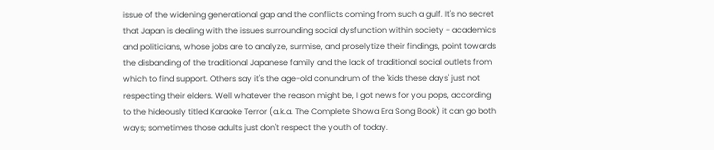issue of the widening generational gap and the conflicts coming from such a gulf. It's no secret that Japan is dealing with the issues surrounding social dysfunction within society - academics and politicians, whose jobs are to analyze, surmise, and proselytize their findings, point towards the disbanding of the traditional Japanese family and the lack of traditional social outlets from which to find support. Others say it's the age-old conundrum of the 'kids these days' just not respecting their elders. Well whatever the reason might be, I got news for you pops, according to the hideously titled Karaoke Terror (a.k.a. The Complete Showa Era Song Book) it can go both ways; sometimes those adults just don't respect the youth of today.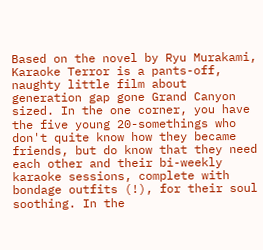Based on the novel by Ryu Murakami, Karaoke Terror is a pants-off, naughty little film about generation gap gone Grand Canyon sized. In the one corner, you have the five young 20-somethings who don't quite know how they became friends, but do know that they need each other and their bi-weekly karaoke sessions, complete with bondage outfits (!), for their soul soothing. In the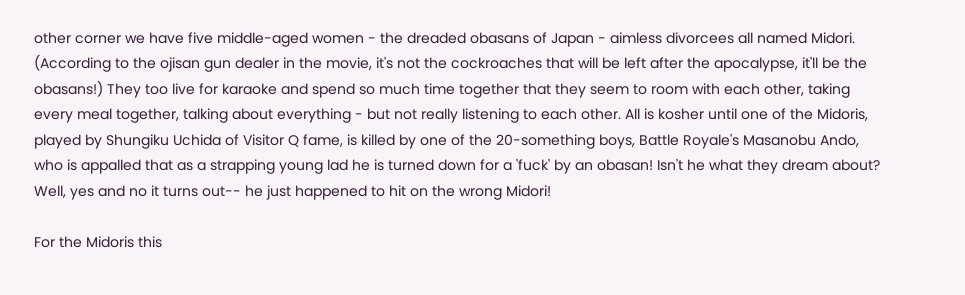other corner we have five middle-aged women - the dreaded obasans of Japan - aimless divorcees all named Midori. (According to the ojisan gun dealer in the movie, it's not the cockroaches that will be left after the apocalypse, it'll be the obasans!) They too live for karaoke and spend so much time together that they seem to room with each other, taking every meal together, talking about everything - but not really listening to each other. All is kosher until one of the Midoris, played by Shungiku Uchida of Visitor Q fame, is killed by one of the 20-something boys, Battle Royale's Masanobu Ando, who is appalled that as a strapping young lad he is turned down for a 'fuck' by an obasan! Isn't he what they dream about? Well, yes and no it turns out-- he just happened to hit on the wrong Midori!

For the Midoris this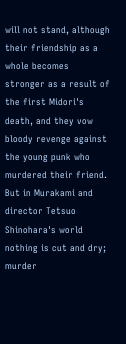will not stand, although their friendship as a whole becomes stronger as a result of the first Midori's death, and they vow bloody revenge against the young punk who murdered their friend. But in Murakami and director Tetsuo Shinohara's world nothing is cut and dry; murder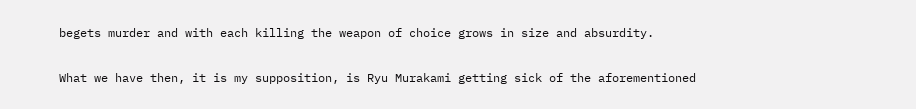begets murder and with each killing the weapon of choice grows in size and absurdity.

What we have then, it is my supposition, is Ryu Murakami getting sick of the aforementioned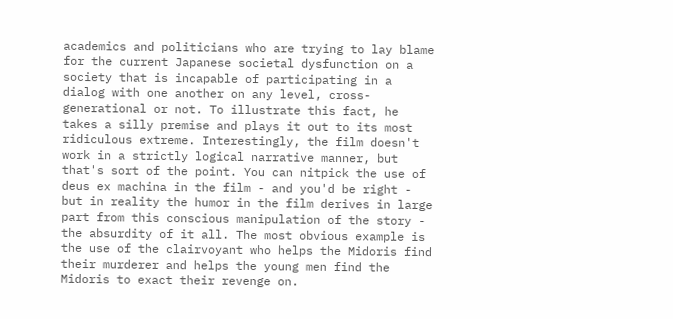academics and politicians who are trying to lay blame for the current Japanese societal dysfunction on a society that is incapable of participating in a dialog with one another on any level, cross-generational or not. To illustrate this fact, he takes a silly premise and plays it out to its most ridiculous extreme. Interestingly, the film doesn't work in a strictly logical narrative manner, but that's sort of the point. You can nitpick the use of deus ex machina in the film - and you'd be right - but in reality the humor in the film derives in large part from this conscious manipulation of the story - the absurdity of it all. The most obvious example is the use of the clairvoyant who helps the Midoris find their murderer and helps the young men find the Midoris to exact their revenge on.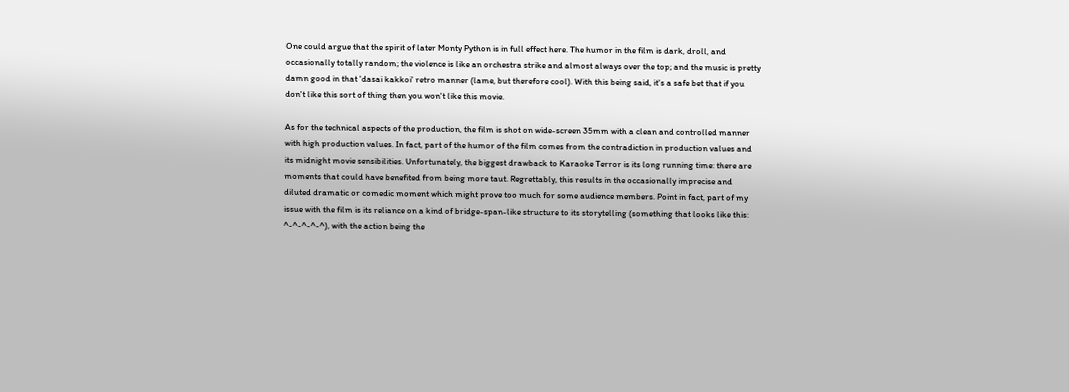One could argue that the spirit of later Monty Python is in full effect here. The humor in the film is dark, droll, and occasionally totally random; the violence is like an orchestra strike and almost always over the top; and the music is pretty damn good in that 'dasai kakkoi' retro manner (lame, but therefore cool). With this being said, it's a safe bet that if you don't like this sort of thing then you won't like this movie.

As for the technical aspects of the production, the film is shot on wide-screen 35mm with a clean and controlled manner with high production values. In fact, part of the humor of the film comes from the contradiction in production values and its midnight movie sensibilities. Unfortunately, the biggest drawback to Karaoke Terror is its long running time: there are moments that could have benefited from being more taut. Regrettably, this results in the occasionally imprecise and diluted dramatic or comedic moment which might prove too much for some audience members. Point in fact, part of my issue with the film is its reliance on a kind of bridge-span-like structure to its storytelling (something that looks like this: ^-^-^-^-^), with the action being the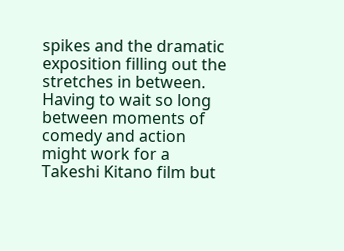spikes and the dramatic exposition filling out the stretches in between. Having to wait so long between moments of comedy and action might work for a Takeshi Kitano film but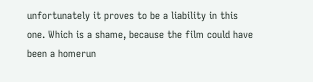unfortunately it proves to be a liability in this one. Which is a shame, because the film could have been a homerun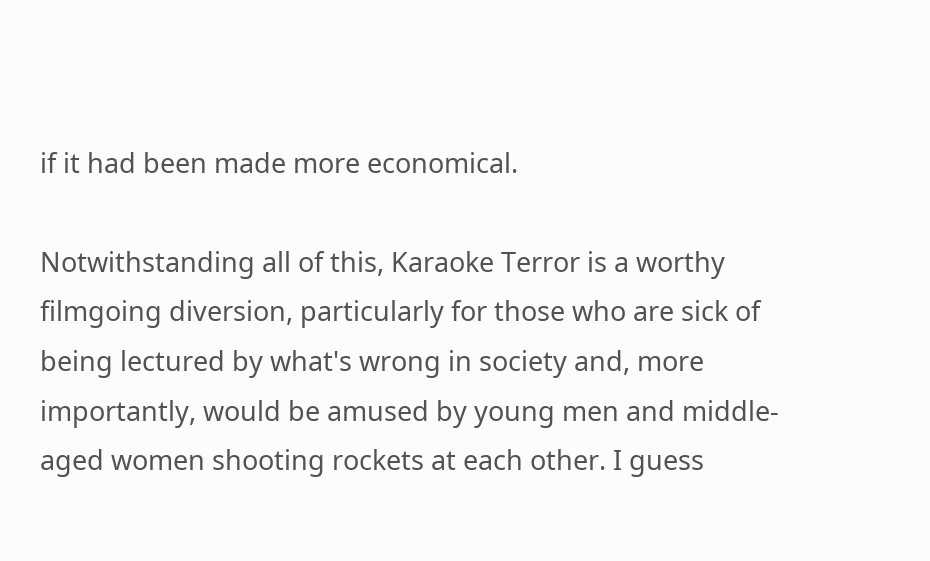if it had been made more economical.

Notwithstanding all of this, Karaoke Terror is a worthy filmgoing diversion, particularly for those who are sick of being lectured by what's wrong in society and, more importantly, would be amused by young men and middle-aged women shooting rockets at each other. I guess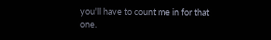you'll have to count me in for that one.